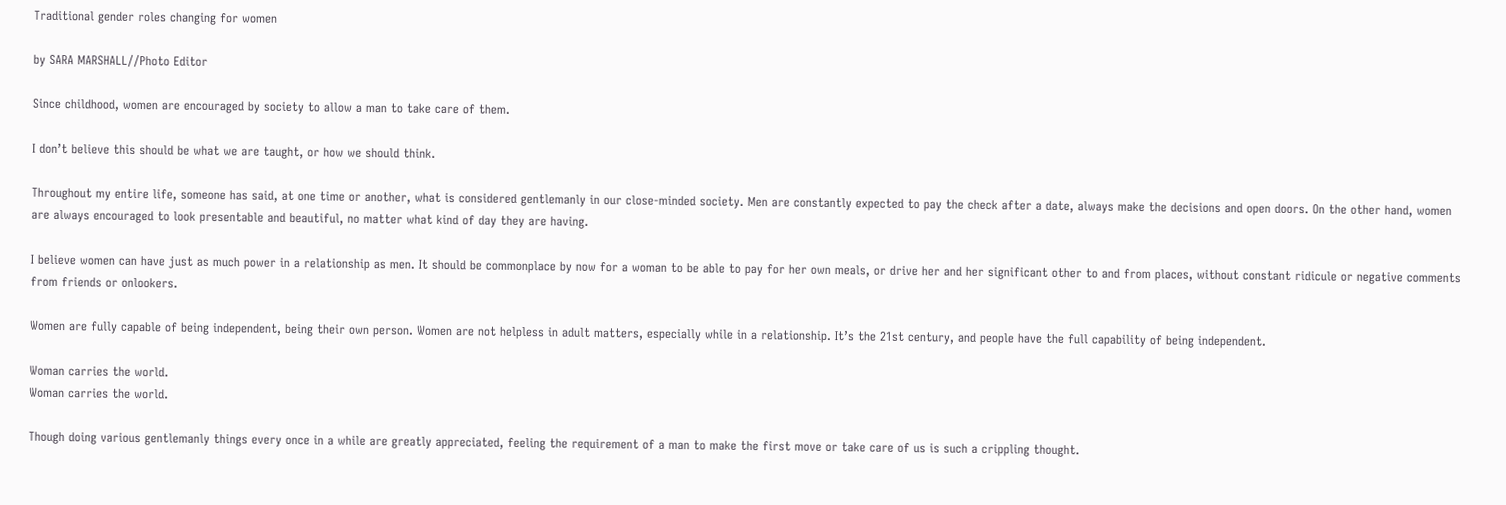Traditional gender roles changing for women

by SARA MARSHALL//Photo Editor

Since childhood, women are encouraged by society to allow a man to take care of them.

I don’t believe this should be what we are taught, or how we should think.

Throughout my entire life, someone has said, at one time or another, what is considered gentlemanly in our close-minded society. Men are constantly expected to pay the check after a date, always make the decisions and open doors. On the other hand, women are always encouraged to look presentable and beautiful, no matter what kind of day they are having.

I believe women can have just as much power in a relationship as men. It should be commonplace by now for a woman to be able to pay for her own meals, or drive her and her significant other to and from places, without constant ridicule or negative comments from friends or onlookers.

Women are fully capable of being independent, being their own person. Women are not helpless in adult matters, especially while in a relationship. It’s the 21st century, and people have the full capability of being independent.

Woman carries the world.
Woman carries the world.

Though doing various gentlemanly things every once in a while are greatly appreciated, feeling the requirement of a man to make the first move or take care of us is such a crippling thought.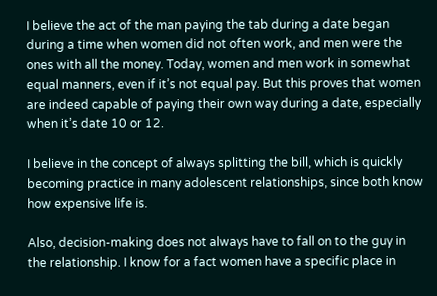I believe the act of the man paying the tab during a date began during a time when women did not often work, and men were the ones with all the money. Today, women and men work in somewhat equal manners, even if it’s not equal pay. But this proves that women are indeed capable of paying their own way during a date, especially when it’s date 10 or 12.

I believe in the concept of always splitting the bill, which is quickly becoming practice in many adolescent relationships, since both know how expensive life is.

Also, decision-making does not always have to fall on to the guy in the relationship. I know for a fact women have a specific place in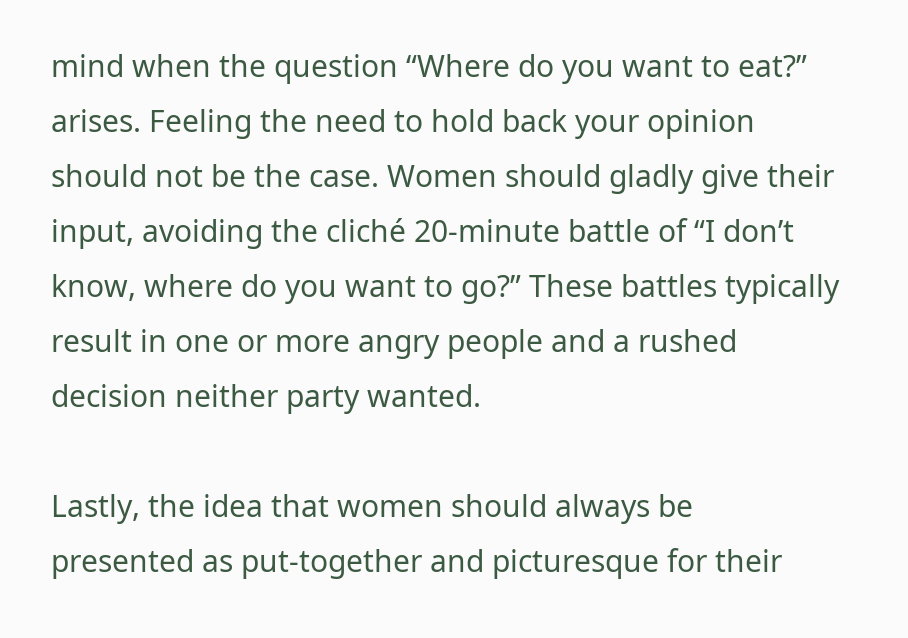mind when the question “Where do you want to eat?” arises. Feeling the need to hold back your opinion should not be the case. Women should gladly give their input, avoiding the cliché 20-minute battle of “I don’t know, where do you want to go?” These battles typically result in one or more angry people and a rushed decision neither party wanted.

Lastly, the idea that women should always be presented as put-together and picturesque for their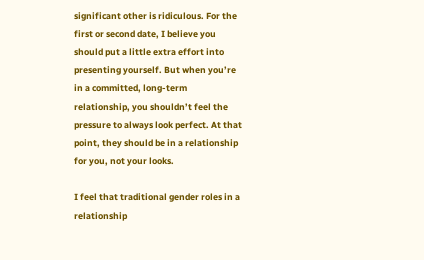significant other is ridiculous. For the first or second date, I believe you should put a little extra effort into presenting yourself. But when you’re in a committed, long-term relationship, you shouldn’t feel the pressure to always look perfect. At that point, they should be in a relationship for you, not your looks.

I feel that traditional gender roles in a relationship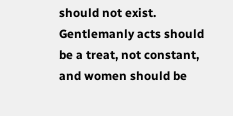should not exist. Gentlemanly acts should be a treat, not constant, and women should be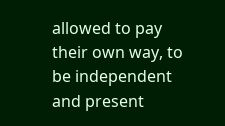allowed to pay their own way, to be independent and present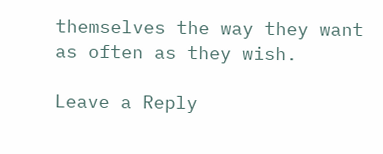themselves the way they want as often as they wish.

Leave a Reply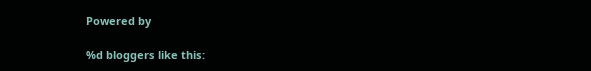Powered by

%d bloggers like this: